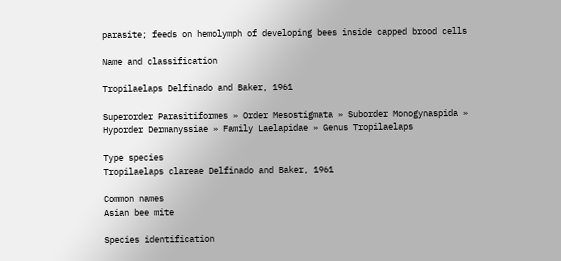parasite; feeds on hemolymph of developing bees inside capped brood cells

Name and classification

Tropilaelaps Delfinado and Baker, 1961

Superorder Parasitiformes » Order Mesostigmata » Suborder Monogynaspida » Hyporder Dermanyssiae » Family Laelapidae » Genus Tropilaelaps

Type species
Tropilaelaps clareae Delfinado and Baker, 1961

Common names
Asian bee mite

Species identification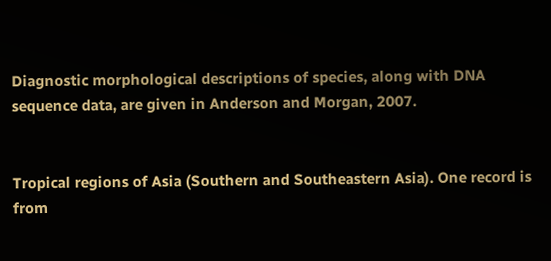Diagnostic morphological descriptions of species, along with DNA sequence data, are given in Anderson and Morgan, 2007.


Tropical regions of Asia (Southern and Southeastern Asia). One record is from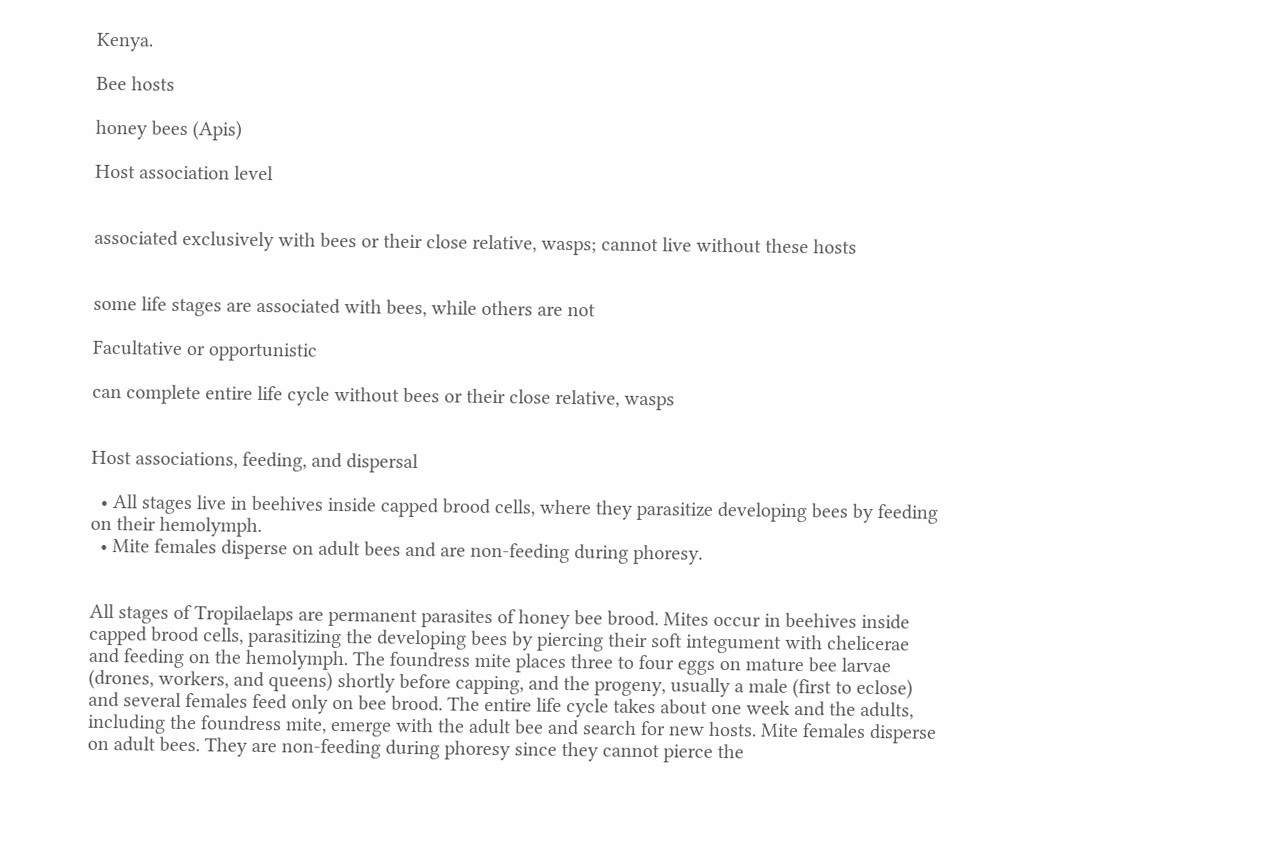Kenya.

Bee hosts

honey bees (Apis)

Host association level


associated exclusively with bees or their close relative, wasps; cannot live without these hosts


some life stages are associated with bees, while others are not

Facultative or opportunistic

can complete entire life cycle without bees or their close relative, wasps


Host associations, feeding, and dispersal

  • All stages live in beehives inside capped brood cells, where they parasitize developing bees by feeding on their hemolymph.
  • Mite females disperse on adult bees and are non-feeding during phoresy.


All stages of Tropilaelaps are permanent parasites of honey bee brood. Mites occur in beehives inside capped brood cells, parasitizing the developing bees by piercing their soft integument with chelicerae and feeding on the hemolymph. The foundress mite places three to four eggs on mature bee larvae (drones, workers, and queens) shortly before capping, and the progeny, usually a male (first to eclose) and several females feed only on bee brood. The entire life cycle takes about one week and the adults, including the foundress mite, emerge with the adult bee and search for new hosts. Mite females disperse on adult bees. They are non-feeding during phoresy since they cannot pierce the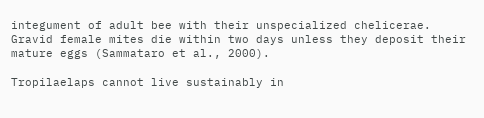integument of adult bee with their unspecialized chelicerae. Gravid female mites die within two days unless they deposit their mature eggs (Sammataro et al., 2000).

Tropilaelaps cannot live sustainably in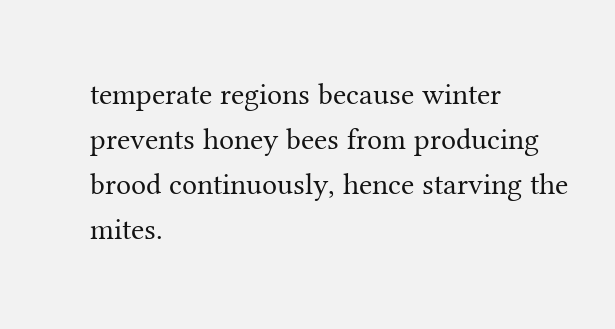temperate regions because winter prevents honey bees from producing brood continuously, hence starving the mites.